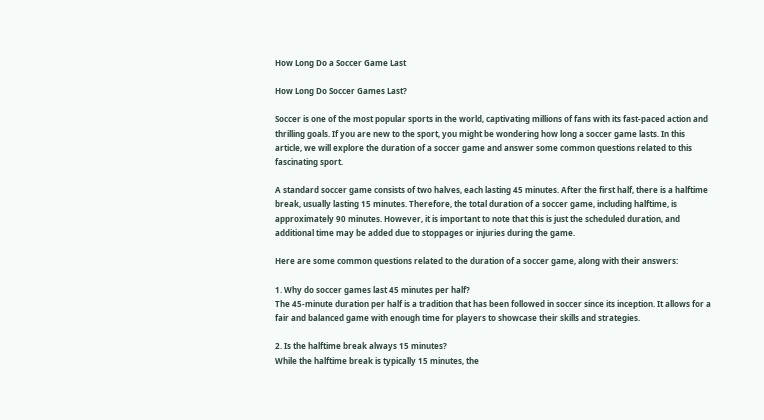How Long Do a Soccer Game Last

How Long Do Soccer Games Last?

Soccer is one of the most popular sports in the world, captivating millions of fans with its fast-paced action and thrilling goals. If you are new to the sport, you might be wondering how long a soccer game lasts. In this article, we will explore the duration of a soccer game and answer some common questions related to this fascinating sport.

A standard soccer game consists of two halves, each lasting 45 minutes. After the first half, there is a halftime break, usually lasting 15 minutes. Therefore, the total duration of a soccer game, including halftime, is approximately 90 minutes. However, it is important to note that this is just the scheduled duration, and additional time may be added due to stoppages or injuries during the game.

Here are some common questions related to the duration of a soccer game, along with their answers:

1. Why do soccer games last 45 minutes per half?
The 45-minute duration per half is a tradition that has been followed in soccer since its inception. It allows for a fair and balanced game with enough time for players to showcase their skills and strategies.

2. Is the halftime break always 15 minutes?
While the halftime break is typically 15 minutes, the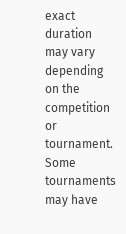exact duration may vary depending on the competition or tournament. Some tournaments may have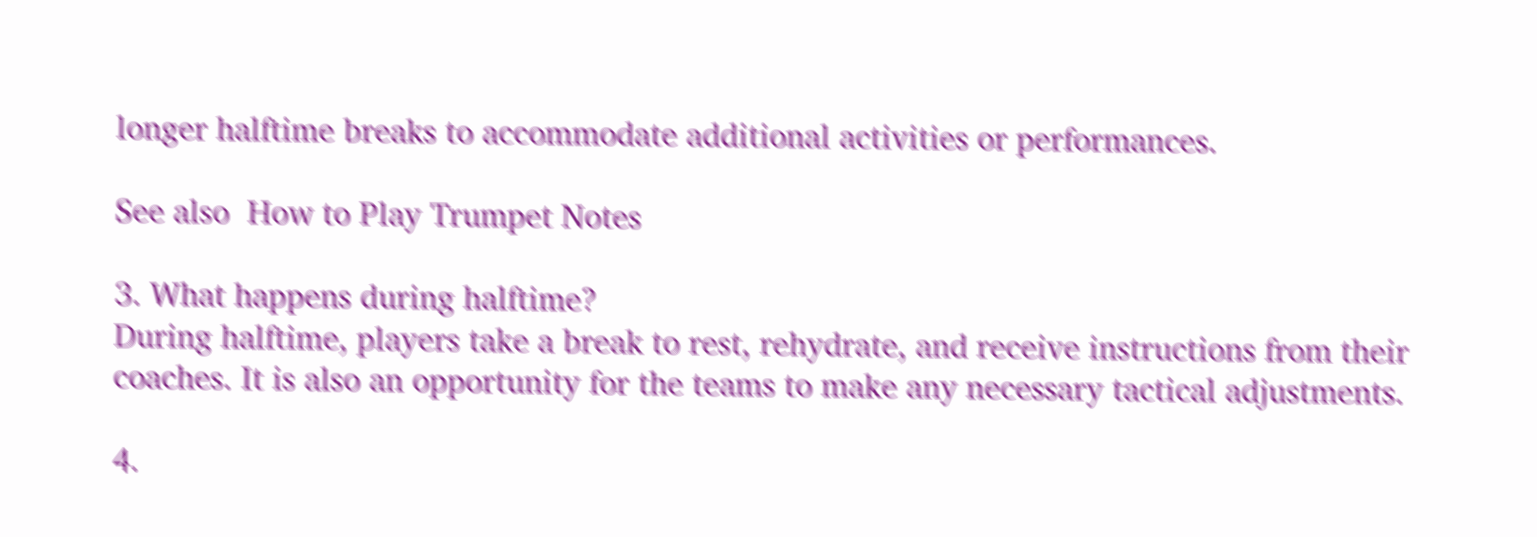longer halftime breaks to accommodate additional activities or performances.

See also  How to Play Trumpet Notes

3. What happens during halftime?
During halftime, players take a break to rest, rehydrate, and receive instructions from their coaches. It is also an opportunity for the teams to make any necessary tactical adjustments.

4.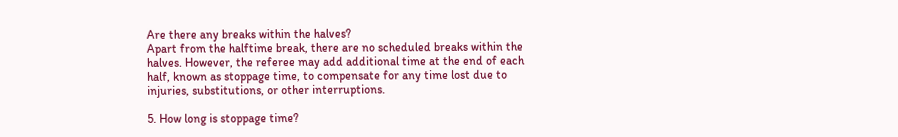Are there any breaks within the halves?
Apart from the halftime break, there are no scheduled breaks within the halves. However, the referee may add additional time at the end of each half, known as stoppage time, to compensate for any time lost due to injuries, substitutions, or other interruptions.

5. How long is stoppage time?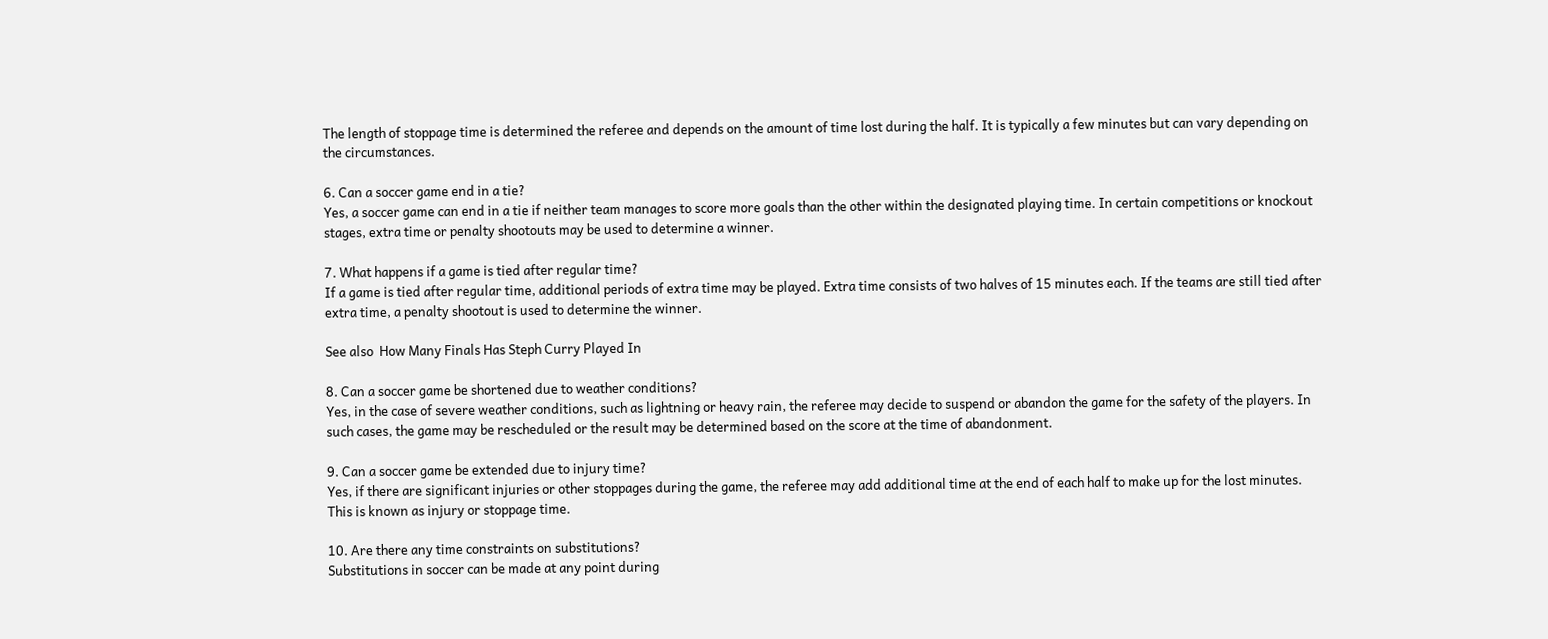The length of stoppage time is determined the referee and depends on the amount of time lost during the half. It is typically a few minutes but can vary depending on the circumstances.

6. Can a soccer game end in a tie?
Yes, a soccer game can end in a tie if neither team manages to score more goals than the other within the designated playing time. In certain competitions or knockout stages, extra time or penalty shootouts may be used to determine a winner.

7. What happens if a game is tied after regular time?
If a game is tied after regular time, additional periods of extra time may be played. Extra time consists of two halves of 15 minutes each. If the teams are still tied after extra time, a penalty shootout is used to determine the winner.

See also  How Many Finals Has Steph Curry Played In

8. Can a soccer game be shortened due to weather conditions?
Yes, in the case of severe weather conditions, such as lightning or heavy rain, the referee may decide to suspend or abandon the game for the safety of the players. In such cases, the game may be rescheduled or the result may be determined based on the score at the time of abandonment.

9. Can a soccer game be extended due to injury time?
Yes, if there are significant injuries or other stoppages during the game, the referee may add additional time at the end of each half to make up for the lost minutes. This is known as injury or stoppage time.

10. Are there any time constraints on substitutions?
Substitutions in soccer can be made at any point during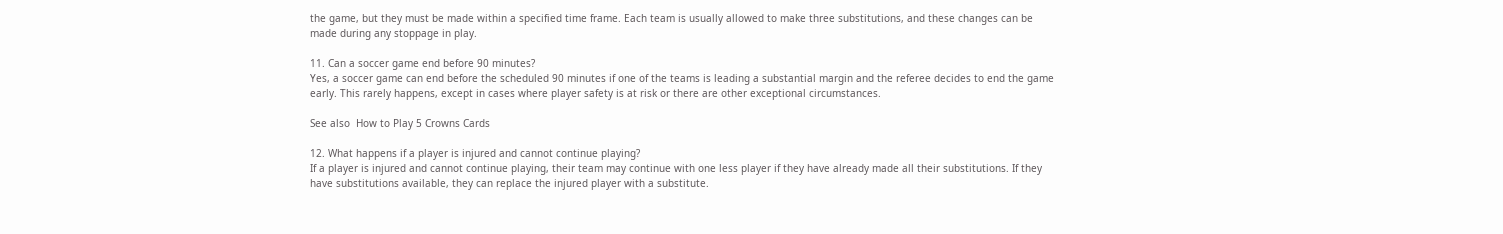the game, but they must be made within a specified time frame. Each team is usually allowed to make three substitutions, and these changes can be made during any stoppage in play.

11. Can a soccer game end before 90 minutes?
Yes, a soccer game can end before the scheduled 90 minutes if one of the teams is leading a substantial margin and the referee decides to end the game early. This rarely happens, except in cases where player safety is at risk or there are other exceptional circumstances.

See also  How to Play 5 Crowns Cards

12. What happens if a player is injured and cannot continue playing?
If a player is injured and cannot continue playing, their team may continue with one less player if they have already made all their substitutions. If they have substitutions available, they can replace the injured player with a substitute.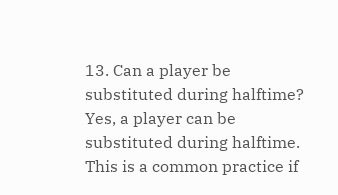13. Can a player be substituted during halftime?
Yes, a player can be substituted during halftime. This is a common practice if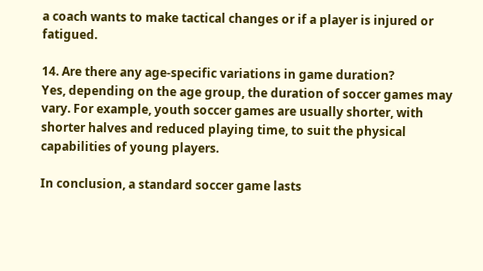a coach wants to make tactical changes or if a player is injured or fatigued.

14. Are there any age-specific variations in game duration?
Yes, depending on the age group, the duration of soccer games may vary. For example, youth soccer games are usually shorter, with shorter halves and reduced playing time, to suit the physical capabilities of young players.

In conclusion, a standard soccer game lasts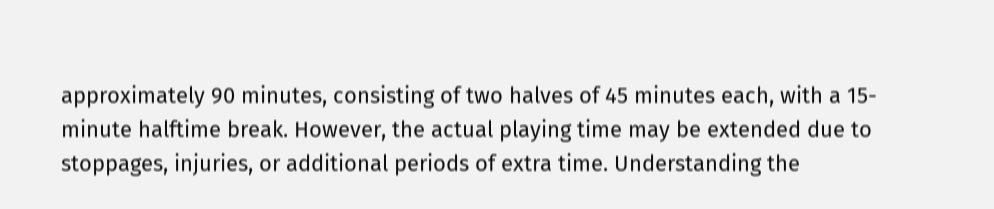approximately 90 minutes, consisting of two halves of 45 minutes each, with a 15-minute halftime break. However, the actual playing time may be extended due to stoppages, injuries, or additional periods of extra time. Understanding the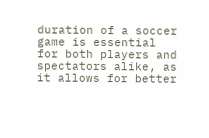duration of a soccer game is essential for both players and spectators alike, as it allows for better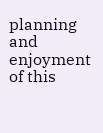planning and enjoyment of this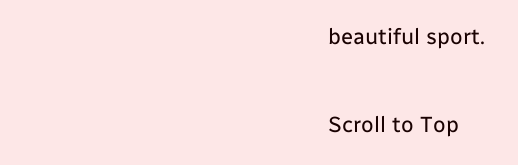beautiful sport.

Scroll to Top